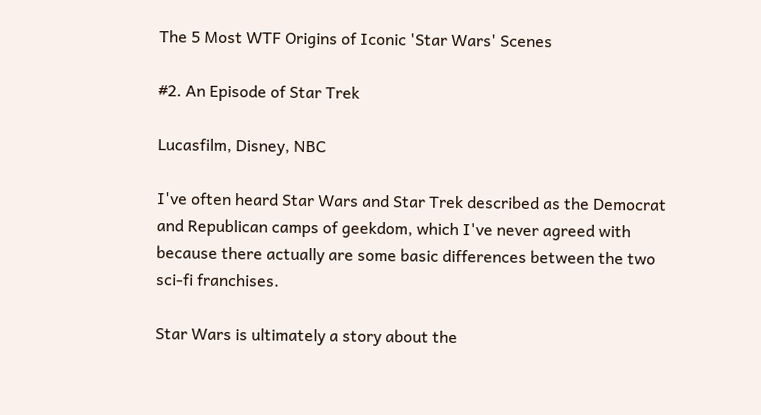The 5 Most WTF Origins of Iconic 'Star Wars' Scenes

#2. An Episode of Star Trek

Lucasfilm, Disney, NBC

I've often heard Star Wars and Star Trek described as the Democrat and Republican camps of geekdom, which I've never agreed with because there actually are some basic differences between the two sci-fi franchises.

Star Wars is ultimately a story about the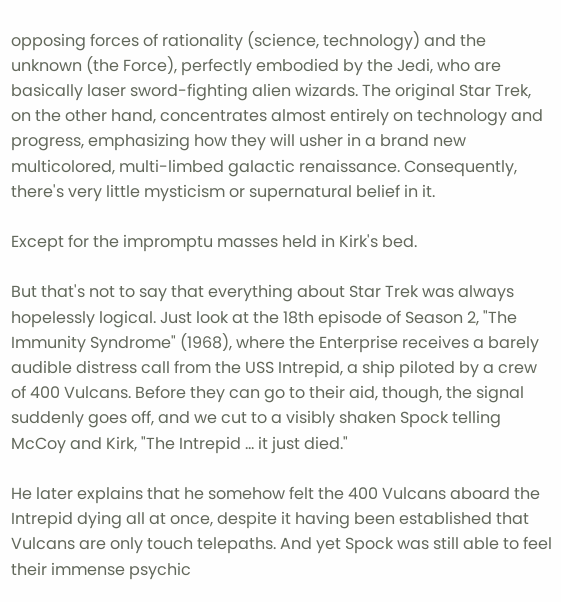opposing forces of rationality (science, technology) and the unknown (the Force), perfectly embodied by the Jedi, who are basically laser sword-fighting alien wizards. The original Star Trek, on the other hand, concentrates almost entirely on technology and progress, emphasizing how they will usher in a brand new multicolored, multi-limbed galactic renaissance. Consequently, there's very little mysticism or supernatural belief in it.

Except for the impromptu masses held in Kirk's bed.

But that's not to say that everything about Star Trek was always hopelessly logical. Just look at the 18th episode of Season 2, "The Immunity Syndrome" (1968), where the Enterprise receives a barely audible distress call from the USS Intrepid, a ship piloted by a crew of 400 Vulcans. Before they can go to their aid, though, the signal suddenly goes off, and we cut to a visibly shaken Spock telling McCoy and Kirk, "The Intrepid ... it just died."

He later explains that he somehow felt the 400 Vulcans aboard the Intrepid dying all at once, despite it having been established that Vulcans are only touch telepaths. And yet Spock was still able to feel their immense psychic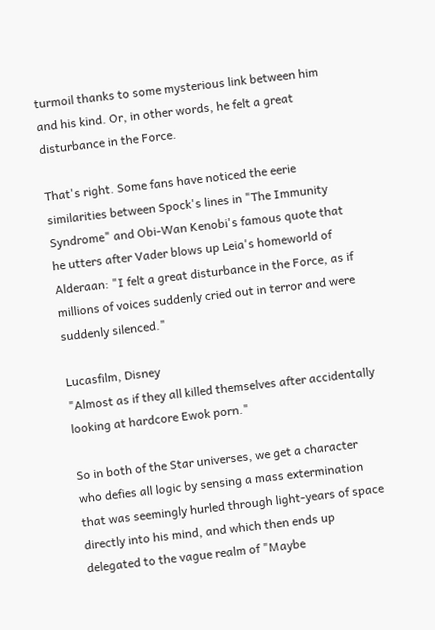turmoil thanks to some mysterious link between him and his kind. Or, in other words, he felt a great disturbance in the Force.

That's right. Some fans have noticed the eerie similarities between Spock's lines in "The Immunity Syndrome" and Obi-Wan Kenobi's famous quote that he utters after Vader blows up Leia's homeworld of Alderaan: "I felt a great disturbance in the Force, as if millions of voices suddenly cried out in terror and were suddenly silenced."

Lucasfilm, Disney
"Almost as if they all killed themselves after accidentally looking at hardcore Ewok porn."

So in both of the Star universes, we get a character who defies all logic by sensing a mass extermination that was seemingly hurled through light-years of space directly into his mind, and which then ends up delegated to the vague realm of "Maybe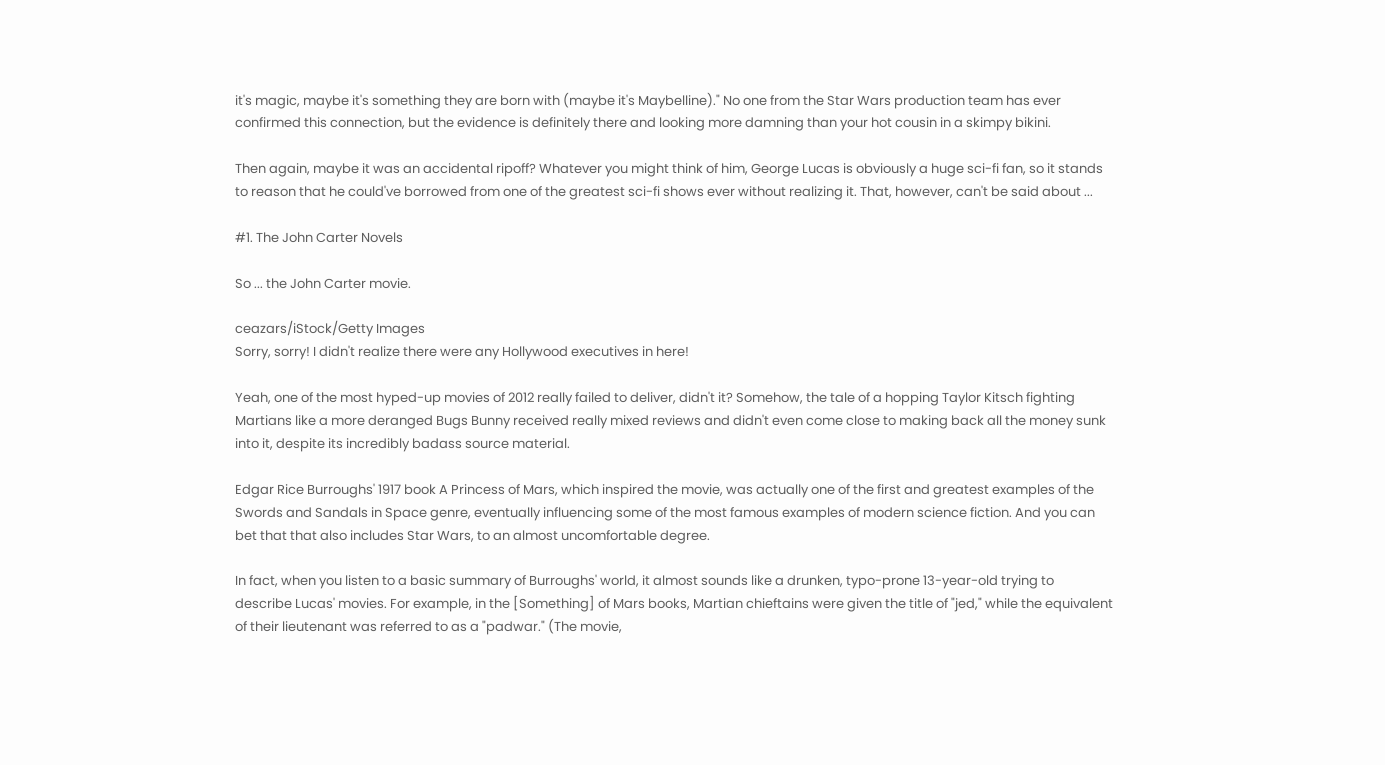it's magic, maybe it's something they are born with (maybe it's Maybelline)." No one from the Star Wars production team has ever confirmed this connection, but the evidence is definitely there and looking more damning than your hot cousin in a skimpy bikini.

Then again, maybe it was an accidental ripoff? Whatever you might think of him, George Lucas is obviously a huge sci-fi fan, so it stands to reason that he could've borrowed from one of the greatest sci-fi shows ever without realizing it. That, however, can't be said about ...

#1. The John Carter Novels

So ... the John Carter movie.

ceazars/iStock/Getty Images
Sorry, sorry! I didn't realize there were any Hollywood executives in here!

Yeah, one of the most hyped-up movies of 2012 really failed to deliver, didn't it? Somehow, the tale of a hopping Taylor Kitsch fighting Martians like a more deranged Bugs Bunny received really mixed reviews and didn't even come close to making back all the money sunk into it, despite its incredibly badass source material.

Edgar Rice Burroughs' 1917 book A Princess of Mars, which inspired the movie, was actually one of the first and greatest examples of the Swords and Sandals in Space genre, eventually influencing some of the most famous examples of modern science fiction. And you can bet that that also includes Star Wars, to an almost uncomfortable degree.

In fact, when you listen to a basic summary of Burroughs' world, it almost sounds like a drunken, typo-prone 13-year-old trying to describe Lucas' movies. For example, in the [Something] of Mars books, Martian chieftains were given the title of "jed," while the equivalent of their lieutenant was referred to as a "padwar." (The movie,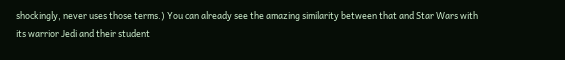shockingly, never uses those terms.) You can already see the amazing similarity between that and Star Wars with its warrior Jedi and their student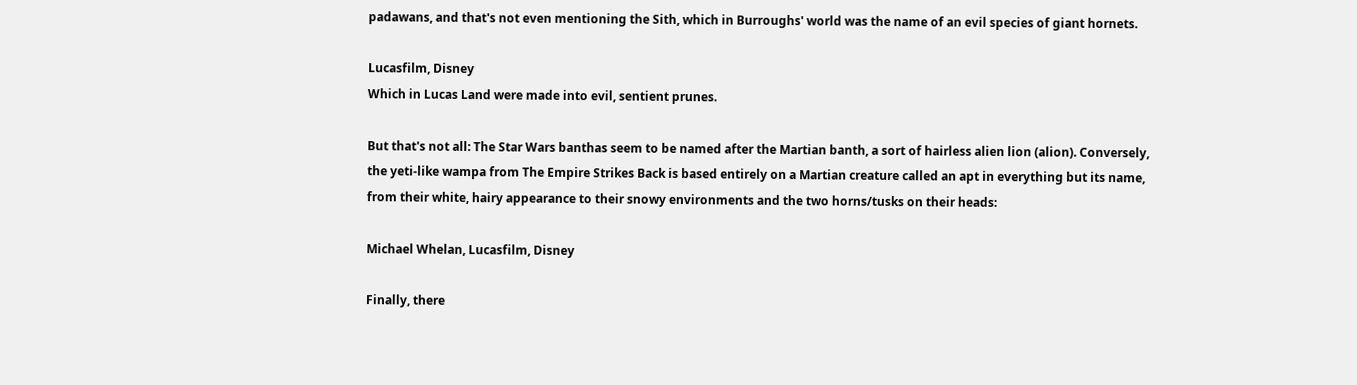padawans, and that's not even mentioning the Sith, which in Burroughs' world was the name of an evil species of giant hornets.

Lucasfilm, Disney
Which in Lucas Land were made into evil, sentient prunes.

But that's not all: The Star Wars banthas seem to be named after the Martian banth, a sort of hairless alien lion (alion). Conversely, the yeti-like wampa from The Empire Strikes Back is based entirely on a Martian creature called an apt in everything but its name, from their white, hairy appearance to their snowy environments and the two horns/tusks on their heads:

Michael Whelan, Lucasfilm, Disney

Finally, there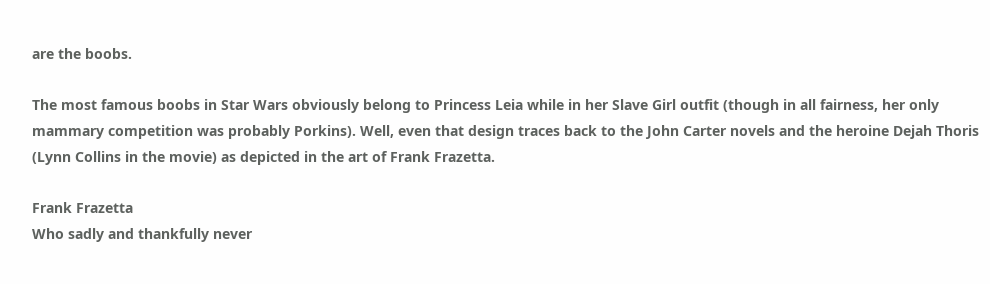are the boobs.

The most famous boobs in Star Wars obviously belong to Princess Leia while in her Slave Girl outfit (though in all fairness, her only mammary competition was probably Porkins). Well, even that design traces back to the John Carter novels and the heroine Dejah Thoris (Lynn Collins in the movie) as depicted in the art of Frank Frazetta.

Frank Frazetta
Who sadly and thankfully never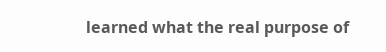learned what the real purpose of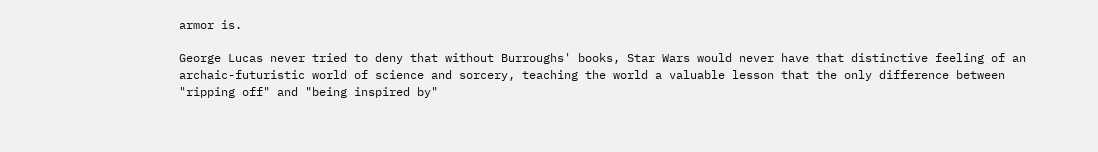armor is.

George Lucas never tried to deny that without Burroughs' books, Star Wars would never have that distinctive feeling of an archaic-futuristic world of science and sorcery, teaching the world a valuable lesson that the only difference between "ripping off" and "being inspired by"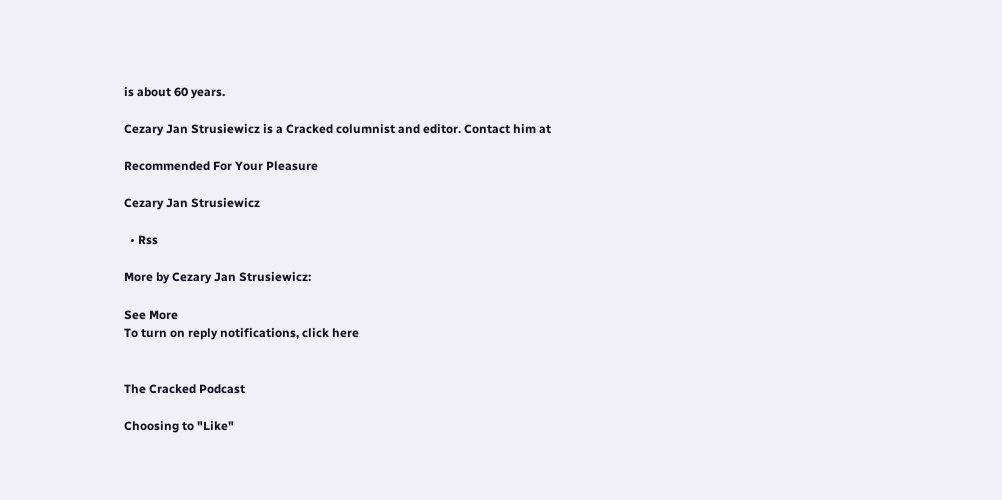is about 60 years.

Cezary Jan Strusiewicz is a Cracked columnist and editor. Contact him at

Recommended For Your Pleasure

Cezary Jan Strusiewicz

  • Rss

More by Cezary Jan Strusiewicz:

See More
To turn on reply notifications, click here


The Cracked Podcast

Choosing to "Like"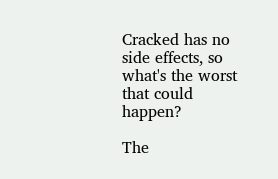Cracked has no side effects, so what's the worst that could happen?

The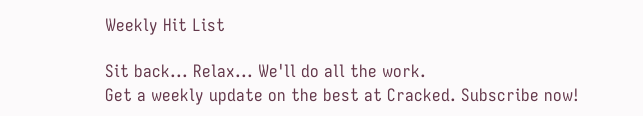Weekly Hit List

Sit back... Relax... We'll do all the work.
Get a weekly update on the best at Cracked. Subscribe now!